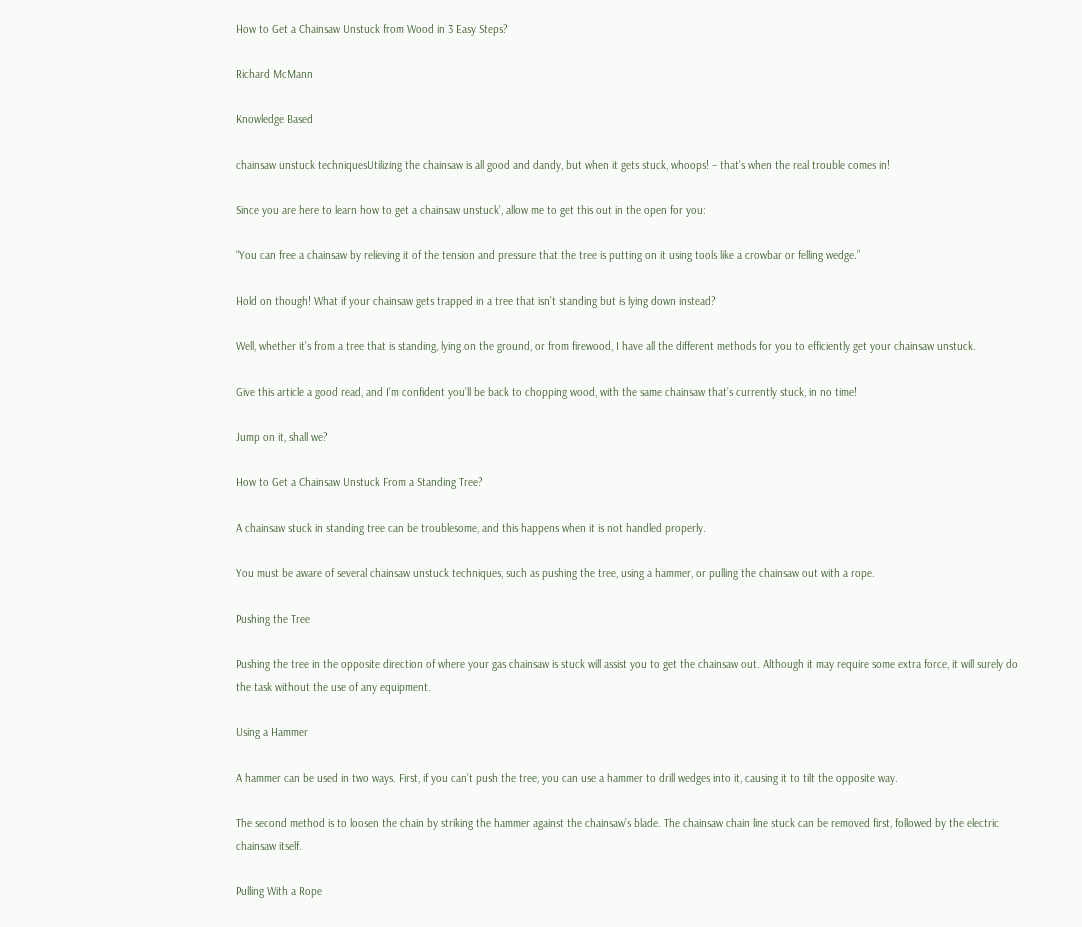How to Get a Chainsaw Unstuck from Wood in 3 Easy Steps?

Richard McMann

Knowledge Based

chainsaw unstuck techniquesUtilizing the chainsaw is all good and dandy, but when it gets stuck, whoops! – that’s when the real trouble comes in!

Since you are here to learn how to get a chainsaw unstuck’, allow me to get this out in the open for you:

“You can free a chainsaw by relieving it of the tension and pressure that the tree is putting on it using tools like a crowbar or felling wedge.”

Hold on though! What if your chainsaw gets trapped in a tree that isn’t standing but is lying down instead?

Well, whether it’s from a tree that is standing, lying on the ground, or from firewood, I have all the different methods for you to efficiently get your chainsaw unstuck.

Give this article a good read, and I’m confident you’ll be back to chopping wood, with the same chainsaw that’s currently stuck, in no time!

Jump on it, shall we?

How to Get a Chainsaw Unstuck From a Standing Tree?

A chainsaw stuck in standing tree can be troublesome, and this happens when it is not handled properly.

You must be aware of several chainsaw unstuck techniques, such as pushing the tree, using a hammer, or pulling the chainsaw out with a rope.

Pushing the Tree

Pushing the tree in the opposite direction of where your gas chainsaw is stuck will assist you to get the chainsaw out. Although it may require some extra force, it will surely do the task without the use of any equipment.

Using a Hammer

A hammer can be used in two ways. First, if you can’t push the tree, you can use a hammer to drill wedges into it, causing it to tilt the opposite way.

The second method is to loosen the chain by striking the hammer against the chainsaw’s blade. The chainsaw chain line stuck can be removed first, followed by the electric chainsaw itself.

Pulling With a Rope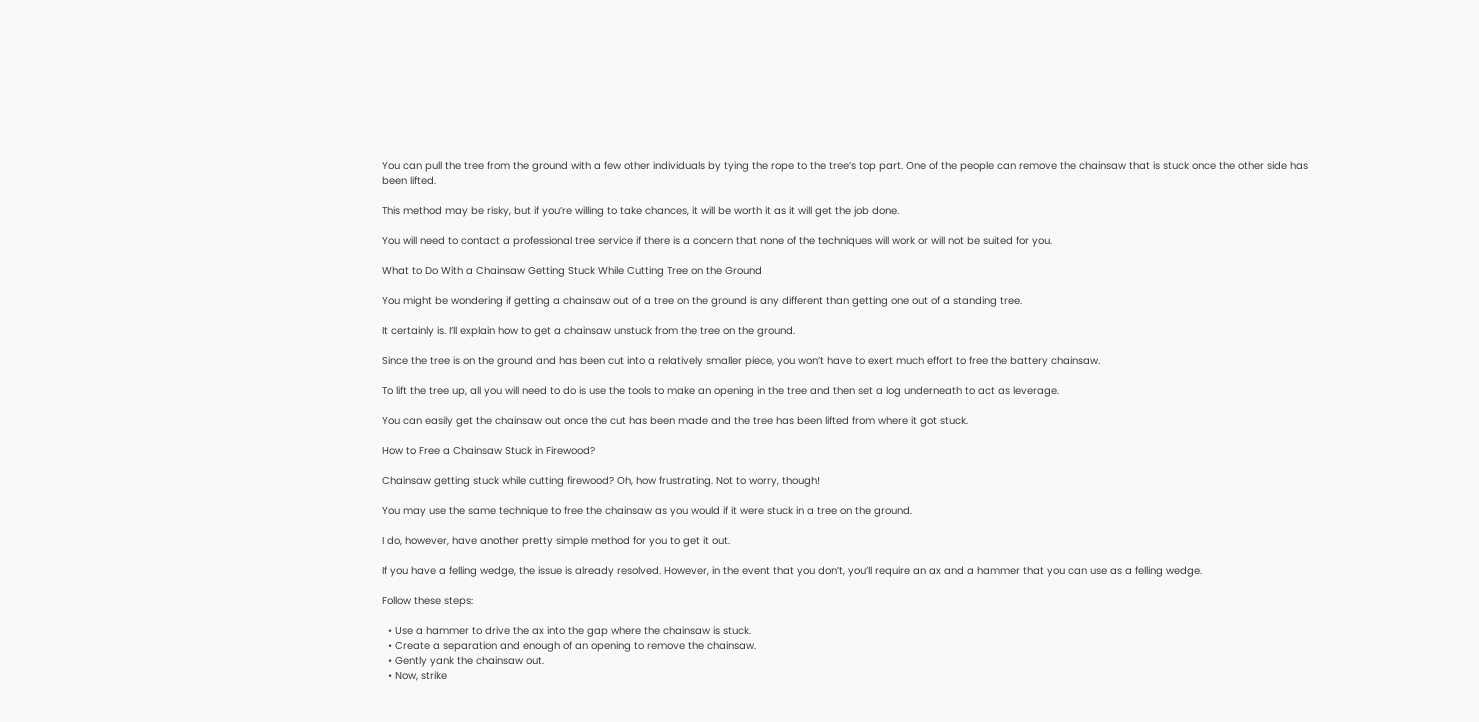You can pull the tree from the ground with a few other individuals by tying the rope to the tree’s top part. One of the people can remove the chainsaw that is stuck once the other side has been lifted.

This method may be risky, but if you’re willing to take chances, it will be worth it as it will get the job done.

You will need to contact a professional tree service if there is a concern that none of the techniques will work or will not be suited for you.

What to Do With a Chainsaw Getting Stuck While Cutting Tree on the Ground

You might be wondering if getting a chainsaw out of a tree on the ground is any different than getting one out of a standing tree.

It certainly is. I’ll explain how to get a chainsaw unstuck from the tree on the ground.

Since the tree is on the ground and has been cut into a relatively smaller piece, you won’t have to exert much effort to free the battery chainsaw.

To lift the tree up, all you will need to do is use the tools to make an opening in the tree and then set a log underneath to act as leverage.

You can easily get the chainsaw out once the cut has been made and the tree has been lifted from where it got stuck.

How to Free a Chainsaw Stuck in Firewood?

Chainsaw getting stuck while cutting firewood? Oh, how frustrating. Not to worry, though!

You may use the same technique to free the chainsaw as you would if it were stuck in a tree on the ground.

I do, however, have another pretty simple method for you to get it out.

If you have a felling wedge, the issue is already resolved. However, in the event that you don’t, you’ll require an ax and a hammer that you can use as a felling wedge.

Follow these steps:

  • Use a hammer to drive the ax into the gap where the chainsaw is stuck.
  • Create a separation and enough of an opening to remove the chainsaw.
  • Gently yank the chainsaw out.
  • Now, strike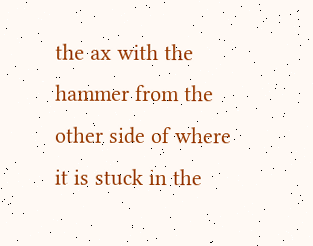the ax with the hammer from the other side of where it is stuck in the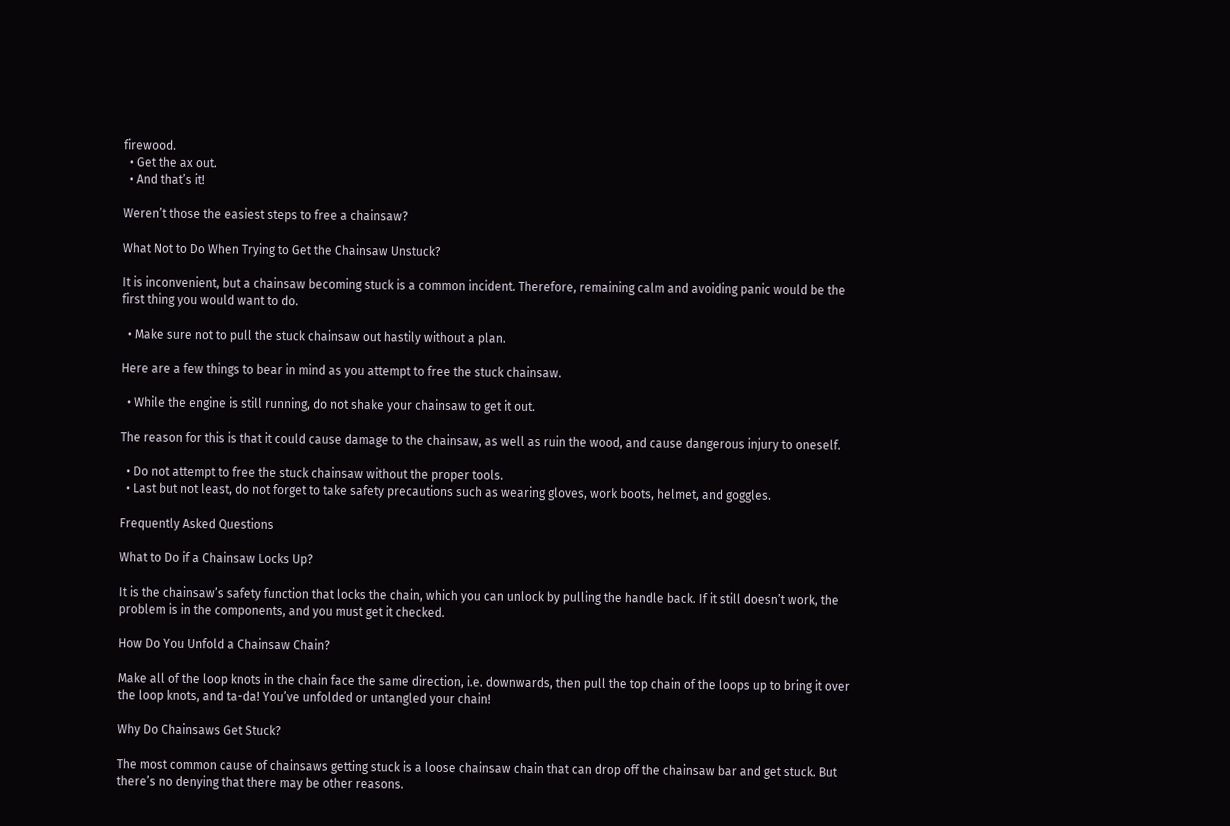firewood.
  • Get the ax out.
  • And that’s it!

Weren’t those the easiest steps to free a chainsaw?

What Not to Do When Trying to Get the Chainsaw Unstuck?

It is inconvenient, but a chainsaw becoming stuck is a common incident. Therefore, remaining calm and avoiding panic would be the first thing you would want to do.

  • Make sure not to pull the stuck chainsaw out hastily without a plan.

Here are a few things to bear in mind as you attempt to free the stuck chainsaw.

  • While the engine is still running, do not shake your chainsaw to get it out.

The reason for this is that it could cause damage to the chainsaw, as well as ruin the wood, and cause dangerous injury to oneself.

  • Do not attempt to free the stuck chainsaw without the proper tools.
  • Last but not least, do not forget to take safety precautions such as wearing gloves, work boots, helmet, and goggles.

Frequently Asked Questions

What to Do if a Chainsaw Locks Up?

It is the chainsaw’s safety function that locks the chain, which you can unlock by pulling the handle back. If it still doesn’t work, the problem is in the components, and you must get it checked.

How Do You Unfold a Chainsaw Chain?

Make all of the loop knots in the chain face the same direction, i.e. downwards, then pull the top chain of the loops up to bring it over the loop knots, and ta-da! You’ve unfolded or untangled your chain!

Why Do Chainsaws Get Stuck?

The most common cause of chainsaws getting stuck is a loose chainsaw chain that can drop off the chainsaw bar and get stuck. But there’s no denying that there may be other reasons.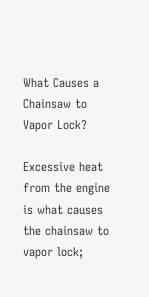What Causes a Chainsaw to Vapor Lock?

Excessive heat from the engine is what causes the chainsaw to vapor lock;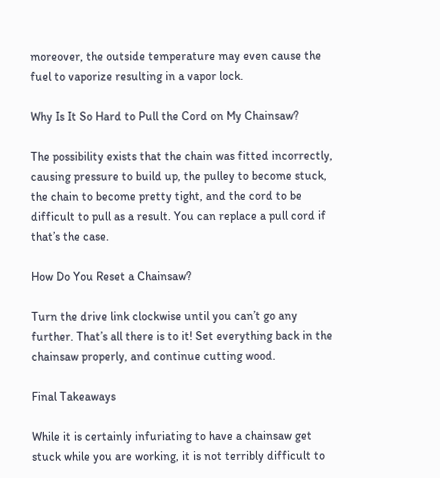moreover, the outside temperature may even cause the fuel to vaporize resulting in a vapor lock.

Why Is It So Hard to Pull the Cord on My Chainsaw?

The possibility exists that the chain was fitted incorrectly, causing pressure to build up, the pulley to become stuck, the chain to become pretty tight, and the cord to be difficult to pull as a result. You can replace a pull cord if that’s the case.

How Do You Reset a Chainsaw?

Turn the drive link clockwise until you can’t go any further. That’s all there is to it! Set everything back in the chainsaw properly, and continue cutting wood.

Final Takeaways

While it is certainly infuriating to have a chainsaw get stuck while you are working, it is not terribly difficult to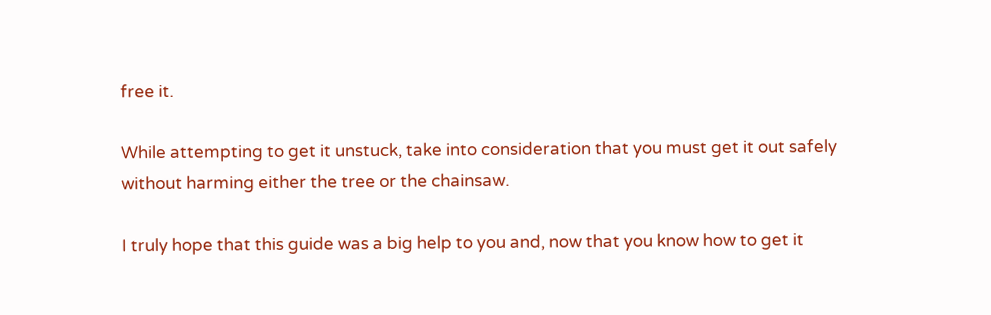free it.

While attempting to get it unstuck, take into consideration that you must get it out safely without harming either the tree or the chainsaw.

I truly hope that this guide was a big help to you and, now that you know how to get it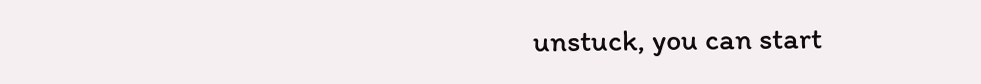unstuck, you can start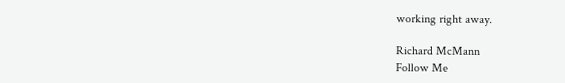working right away.

Richard McMann
Follow Me